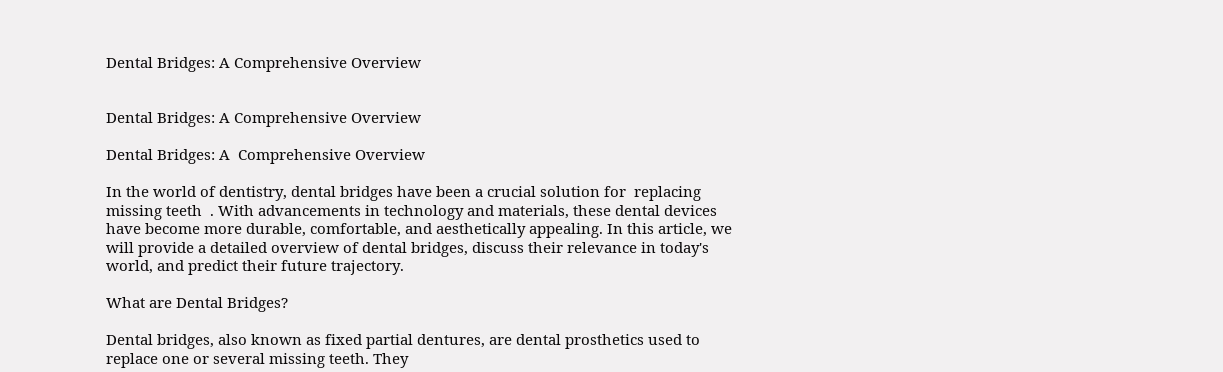Dental Bridges: A Comprehensive Overview


Dental Bridges: A Comprehensive Overview

Dental Bridges: A  Comprehensive Overview

In the world of dentistry, dental bridges have been a crucial solution for  replacing missing teeth  . With advancements in technology and materials, these dental devices have become more durable, comfortable, and aesthetically appealing. In this article, we will provide a detailed overview of dental bridges, discuss their relevance in today's world, and predict their future trajectory.

What are Dental Bridges?

Dental bridges, also known as fixed partial dentures, are dental prosthetics used to replace one or several missing teeth. They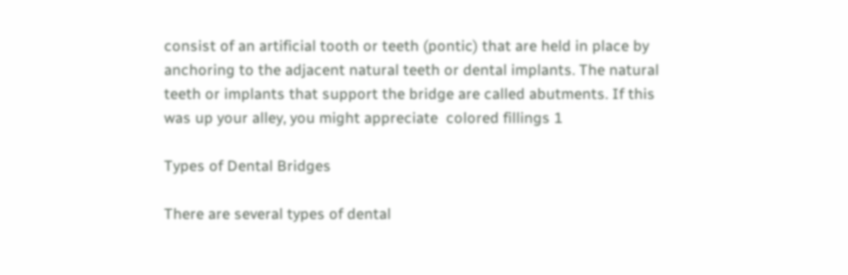consist of an artificial tooth or teeth (pontic) that are held in place by anchoring to the adjacent natural teeth or dental implants. The natural teeth or implants that support the bridge are called abutments. If this was up your alley, you might appreciate  colored fillings 1

Types of Dental Bridges

There are several types of dental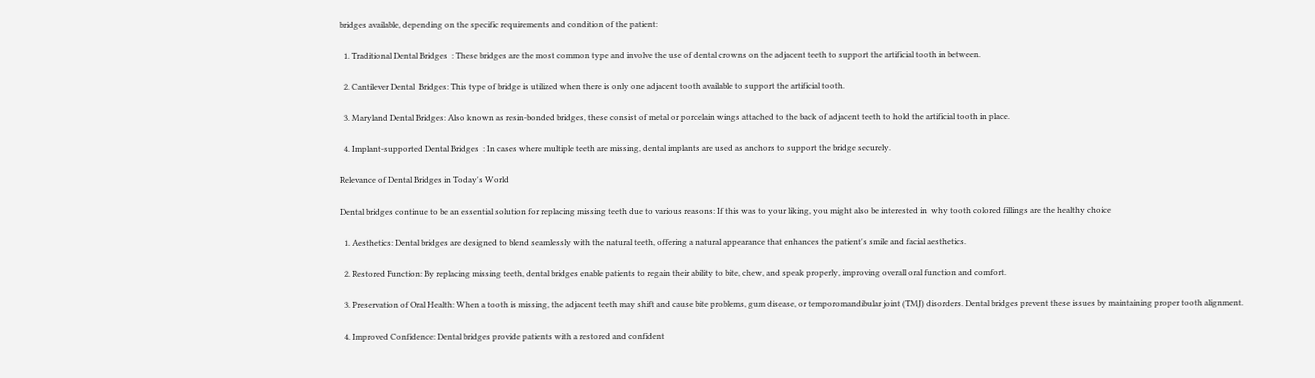bridges available, depending on the specific requirements and condition of the patient:

  1. Traditional Dental Bridges  : These bridges are the most common type and involve the use of dental crowns on the adjacent teeth to support the artificial tooth in between.

  2. Cantilever Dental  Bridges: This type of bridge is utilized when there is only one adjacent tooth available to support the artificial tooth.

  3. Maryland Dental Bridges: Also known as resin-bonded bridges, these consist of metal or porcelain wings attached to the back of adjacent teeth to hold the artificial tooth in place.

  4. Implant-supported Dental Bridges  : In cases where multiple teeth are missing, dental implants are used as anchors to support the bridge securely.

Relevance of Dental Bridges in Today's World

Dental bridges continue to be an essential solution for replacing missing teeth due to various reasons: If this was to your liking, you might also be interested in  why tooth colored fillings are the healthy choice

  1. Aesthetics: Dental bridges are designed to blend seamlessly with the natural teeth, offering a natural appearance that enhances the patient's smile and facial aesthetics.

  2. Restored Function: By replacing missing teeth, dental bridges enable patients to regain their ability to bite, chew, and speak properly, improving overall oral function and comfort.

  3. Preservation of Oral Health: When a tooth is missing, the adjacent teeth may shift and cause bite problems, gum disease, or temporomandibular joint (TMJ) disorders. Dental bridges prevent these issues by maintaining proper tooth alignment.

  4. Improved Confidence: Dental bridges provide patients with a restored and confident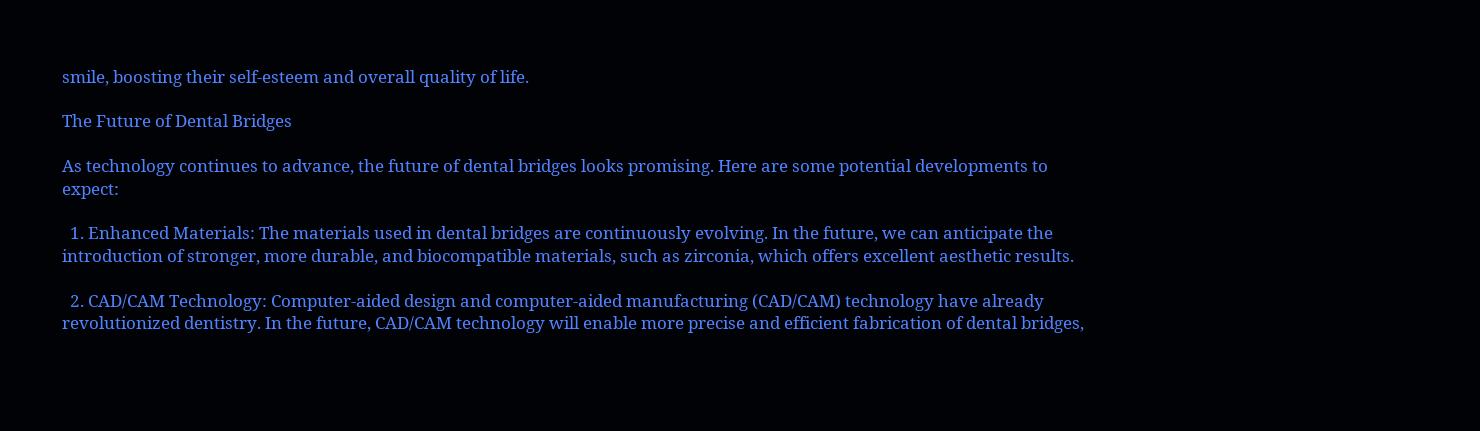smile, boosting their self-esteem and overall quality of life.

The Future of Dental Bridges

As technology continues to advance, the future of dental bridges looks promising. Here are some potential developments to expect:

  1. Enhanced Materials: The materials used in dental bridges are continuously evolving. In the future, we can anticipate the introduction of stronger, more durable, and biocompatible materials, such as zirconia, which offers excellent aesthetic results.

  2. CAD/CAM Technology: Computer-aided design and computer-aided manufacturing (CAD/CAM) technology have already revolutionized dentistry. In the future, CAD/CAM technology will enable more precise and efficient fabrication of dental bridges,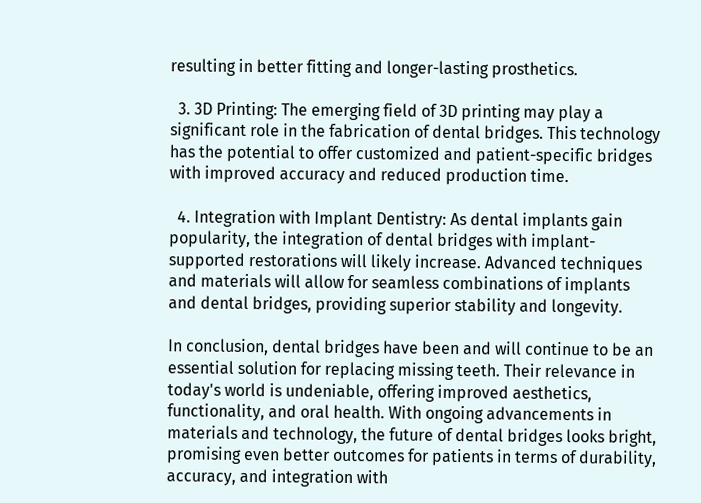resulting in better fitting and longer-lasting prosthetics.

  3. 3D Printing: The emerging field of 3D printing may play a significant role in the fabrication of dental bridges. This technology has the potential to offer customized and patient-specific bridges with improved accuracy and reduced production time.

  4. Integration with Implant Dentistry: As dental implants gain popularity, the integration of dental bridges with implant-supported restorations will likely increase. Advanced techniques and materials will allow for seamless combinations of implants and dental bridges, providing superior stability and longevity.

In conclusion, dental bridges have been and will continue to be an essential solution for replacing missing teeth. Their relevance in today's world is undeniable, offering improved aesthetics, functionality, and oral health. With ongoing advancements in materials and technology, the future of dental bridges looks bright, promising even better outcomes for patients in terms of durability, accuracy, and integration with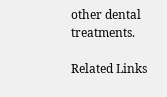other dental treatments.

Related Links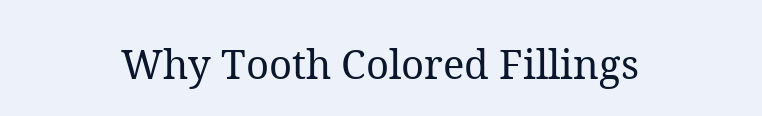Why Tooth Colored Fillings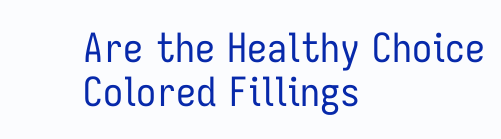Are the Healthy Choice
Colored Fillings